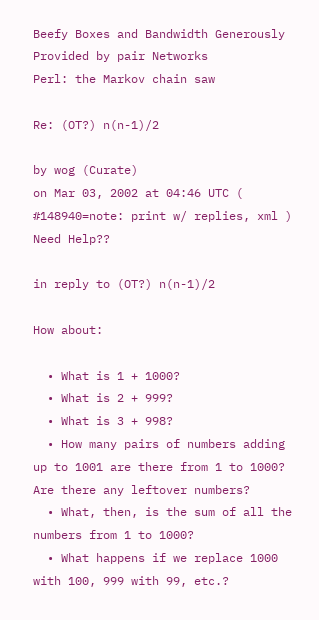Beefy Boxes and Bandwidth Generously Provided by pair Networks
Perl: the Markov chain saw

Re: (OT?) n(n-1)/2

by wog (Curate)
on Mar 03, 2002 at 04:46 UTC ( #148940=note: print w/ replies, xml ) Need Help??

in reply to (OT?) n(n-1)/2

How about:

  • What is 1 + 1000?
  • What is 2 + 999?
  • What is 3 + 998?
  • How many pairs of numbers adding up to 1001 are there from 1 to 1000? Are there any leftover numbers?
  • What, then, is the sum of all the numbers from 1 to 1000?
  • What happens if we replace 1000 with 100, 999 with 99, etc.?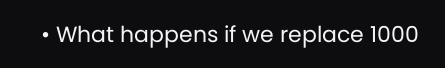• What happens if we replace 1000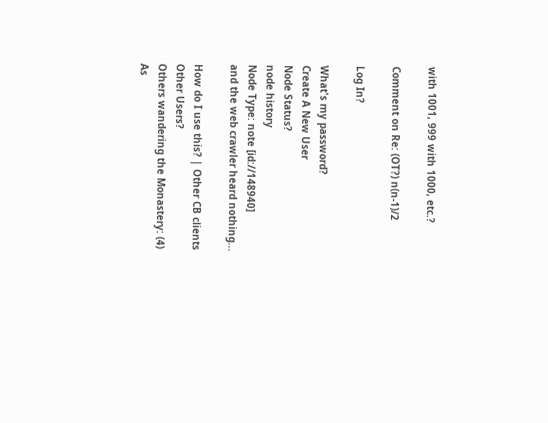with 1001, 999 with 1000, etc.?

Comment on Re: (OT?) n(n-1)/2

Log In?

What's my password?
Create A New User
Node Status?
node history
Node Type: note [id://148940]
and the web crawler heard nothing...

How do I use this? | Other CB clients
Other Users?
Others wandering the Monastery: (4)
As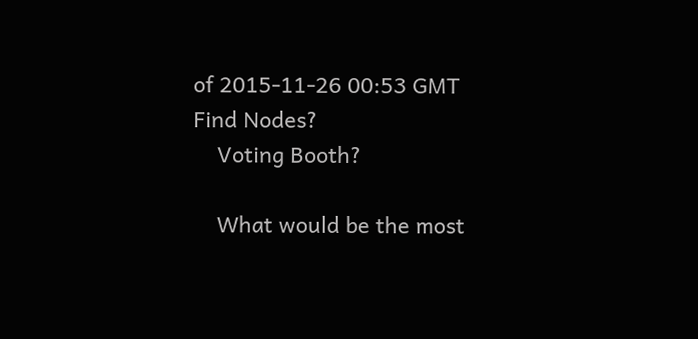of 2015-11-26 00:53 GMT
Find Nodes?
    Voting Booth?

    What would be the most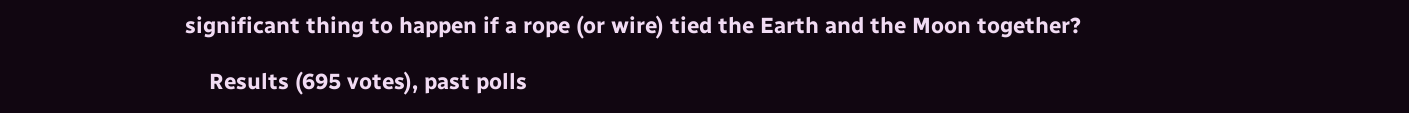significant thing to happen if a rope (or wire) tied the Earth and the Moon together?

    Results (695 votes), past polls